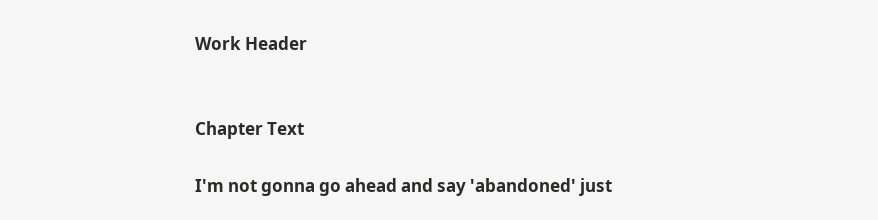Work Header


Chapter Text

I'm not gonna go ahead and say 'abandoned' just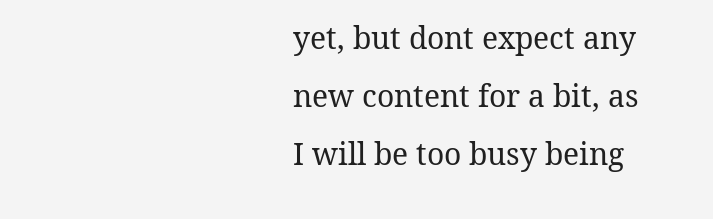yet, but dont expect any new content for a bit, as I will be too busy being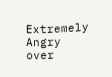Extremely Angry over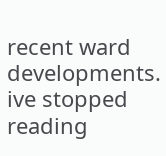recent ward developments. ive stopped reading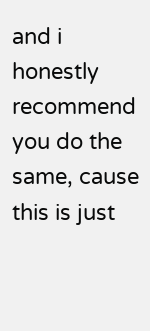and i honestly recommend you do the same, cause this is just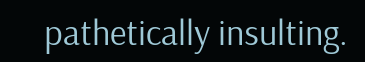pathetically insulting.